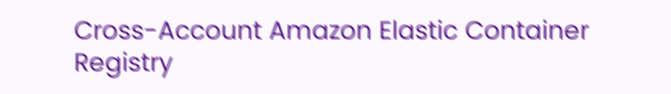Cross-Account Amazon Elastic Container Registry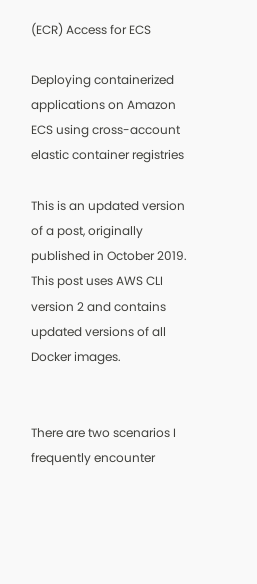(ECR) Access for ECS

Deploying containerized applications on Amazon ECS using cross-account elastic container registries

This is an updated version of a post, originally published in October 2019. This post uses AWS CLI version 2 and contains updated versions of all Docker images.


There are two scenarios I frequently encounter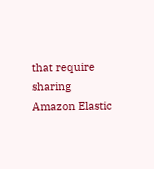that require sharing Amazon Elastic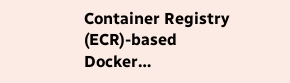Container Registry (ECR)-based Docker…